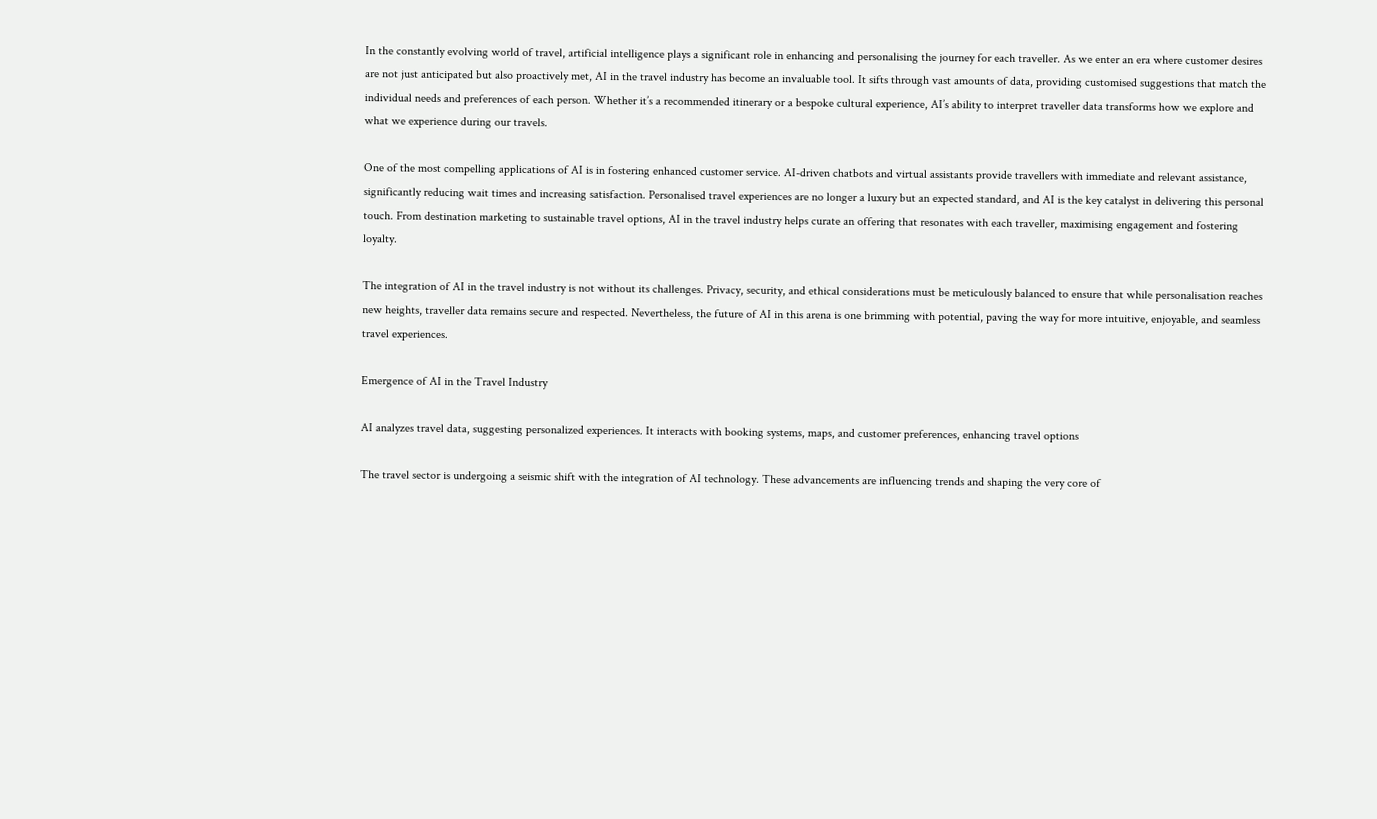In the constantly evolving world of travel, artificial intelligence plays a significant role in enhancing and personalising the journey for each traveller. As we enter an era where customer desires are not just anticipated but also proactively met, AI in the travel industry has become an invaluable tool. It sifts through vast amounts of data, providing customised suggestions that match the individual needs and preferences of each person. Whether it’s a recommended itinerary or a bespoke cultural experience, AI’s ability to interpret traveller data transforms how we explore and what we experience during our travels.

One of the most compelling applications of AI is in fostering enhanced customer service. AI-driven chatbots and virtual assistants provide travellers with immediate and relevant assistance, significantly reducing wait times and increasing satisfaction. Personalised travel experiences are no longer a luxury but an expected standard, and AI is the key catalyst in delivering this personal touch. From destination marketing to sustainable travel options, AI in the travel industry helps curate an offering that resonates with each traveller, maximising engagement and fostering loyalty.

The integration of AI in the travel industry is not without its challenges. Privacy, security, and ethical considerations must be meticulously balanced to ensure that while personalisation reaches new heights, traveller data remains secure and respected. Nevertheless, the future of AI in this arena is one brimming with potential, paving the way for more intuitive, enjoyable, and seamless travel experiences.

Emergence of AI in the Travel Industry

AI analyzes travel data, suggesting personalized experiences. It interacts with booking systems, maps, and customer preferences, enhancing travel options

The travel sector is undergoing a seismic shift with the integration of AI technology. These advancements are influencing trends and shaping the very core of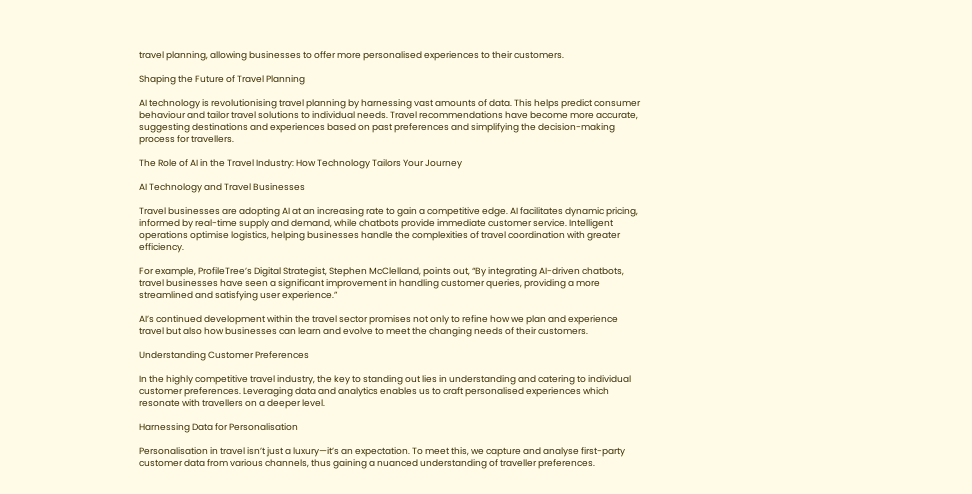travel planning, allowing businesses to offer more personalised experiences to their customers.

Shaping the Future of Travel Planning

AI technology is revolutionising travel planning by harnessing vast amounts of data. This helps predict consumer behaviour and tailor travel solutions to individual needs. Travel recommendations have become more accurate, suggesting destinations and experiences based on past preferences and simplifying the decision-making process for travellers.

The Role of AI in the Travel Industry: How Technology Tailors Your Journey

AI Technology and Travel Businesses

Travel businesses are adopting AI at an increasing rate to gain a competitive edge. AI facilitates dynamic pricing, informed by real-time supply and demand, while chatbots provide immediate customer service. Intelligent operations optimise logistics, helping businesses handle the complexities of travel coordination with greater efficiency.

For example, ProfileTree’s Digital Strategist, Stephen McClelland, points out, “By integrating AI-driven chatbots, travel businesses have seen a significant improvement in handling customer queries, providing a more streamlined and satisfying user experience.”

AI’s continued development within the travel sector promises not only to refine how we plan and experience travel but also how businesses can learn and evolve to meet the changing needs of their customers.

Understanding Customer Preferences

In the highly competitive travel industry, the key to standing out lies in understanding and catering to individual customer preferences. Leveraging data and analytics enables us to craft personalised experiences which resonate with travellers on a deeper level.

Harnessing Data for Personalisation

Personalisation in travel isn’t just a luxury—it’s an expectation. To meet this, we capture and analyse first-party customer data from various channels, thus gaining a nuanced understanding of traveller preferences.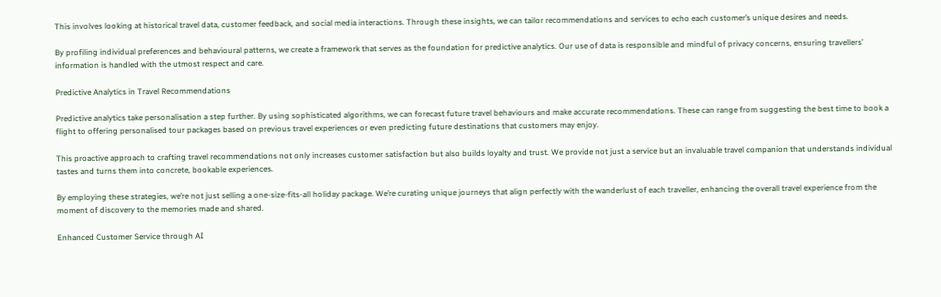This involves looking at historical travel data, customer feedback, and social media interactions. Through these insights, we can tailor recommendations and services to echo each customer’s unique desires and needs.

By profiling individual preferences and behavioural patterns, we create a framework that serves as the foundation for predictive analytics. Our use of data is responsible and mindful of privacy concerns, ensuring travellers’ information is handled with the utmost respect and care.

Predictive Analytics in Travel Recommendations

Predictive analytics take personalisation a step further. By using sophisticated algorithms, we can forecast future travel behaviours and make accurate recommendations. These can range from suggesting the best time to book a flight to offering personalised tour packages based on previous travel experiences or even predicting future destinations that customers may enjoy.

This proactive approach to crafting travel recommendations not only increases customer satisfaction but also builds loyalty and trust. We provide not just a service but an invaluable travel companion that understands individual tastes and turns them into concrete, bookable experiences.

By employing these strategies, we’re not just selling a one-size-fits-all holiday package. We’re curating unique journeys that align perfectly with the wanderlust of each traveller, enhancing the overall travel experience from the moment of discovery to the memories made and shared.

Enhanced Customer Service through AI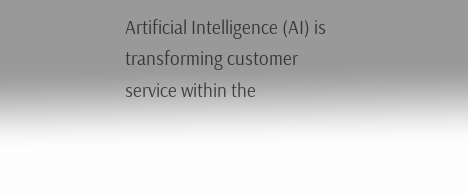Artificial Intelligence (AI) is transforming customer service within the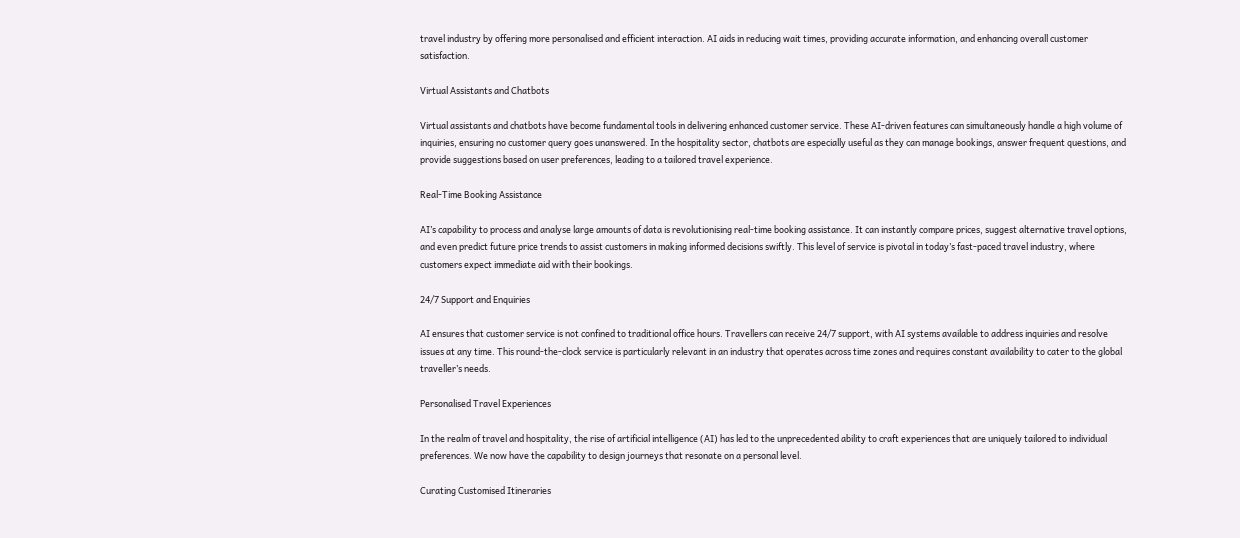travel industry by offering more personalised and efficient interaction. AI aids in reducing wait times, providing accurate information, and enhancing overall customer satisfaction.

Virtual Assistants and Chatbots

Virtual assistants and chatbots have become fundamental tools in delivering enhanced customer service. These AI-driven features can simultaneously handle a high volume of inquiries, ensuring no customer query goes unanswered. In the hospitality sector, chatbots are especially useful as they can manage bookings, answer frequent questions, and provide suggestions based on user preferences, leading to a tailored travel experience.

Real-Time Booking Assistance

AI’s capability to process and analyse large amounts of data is revolutionising real-time booking assistance. It can instantly compare prices, suggest alternative travel options, and even predict future price trends to assist customers in making informed decisions swiftly. This level of service is pivotal in today’s fast-paced travel industry, where customers expect immediate aid with their bookings.

24/7 Support and Enquiries

AI ensures that customer service is not confined to traditional office hours. Travellers can receive 24/7 support, with AI systems available to address inquiries and resolve issues at any time. This round-the-clock service is particularly relevant in an industry that operates across time zones and requires constant availability to cater to the global traveller’s needs.

Personalised Travel Experiences

In the realm of travel and hospitality, the rise of artificial intelligence (AI) has led to the unprecedented ability to craft experiences that are uniquely tailored to individual preferences. We now have the capability to design journeys that resonate on a personal level.

Curating Customised Itineraries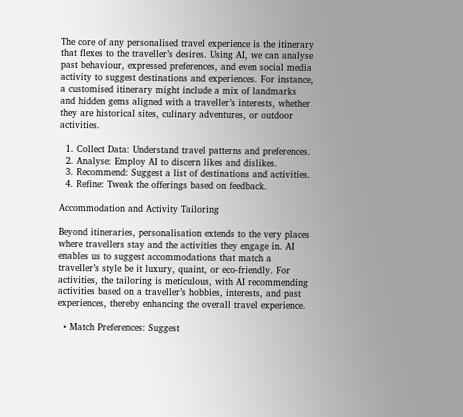The core of any personalised travel experience is the itinerary that flexes to the traveller’s desires. Using AI, we can analyse past behaviour, expressed preferences, and even social media activity to suggest destinations and experiences. For instance, a customised itinerary might include a mix of landmarks and hidden gems aligned with a traveller’s interests, whether they are historical sites, culinary adventures, or outdoor activities.

  1. Collect Data: Understand travel patterns and preferences.
  2. Analyse: Employ AI to discern likes and dislikes.
  3. Recommend: Suggest a list of destinations and activities.
  4. Refine: Tweak the offerings based on feedback.

Accommodation and Activity Tailoring

Beyond itineraries, personalisation extends to the very places where travellers stay and the activities they engage in. AI enables us to suggest accommodations that match a traveller’s style be it luxury, quaint, or eco-friendly. For activities, the tailoring is meticulous, with AI recommending activities based on a traveller’s hobbies, interests, and past experiences, thereby enhancing the overall travel experience.

  • Match Preferences: Suggest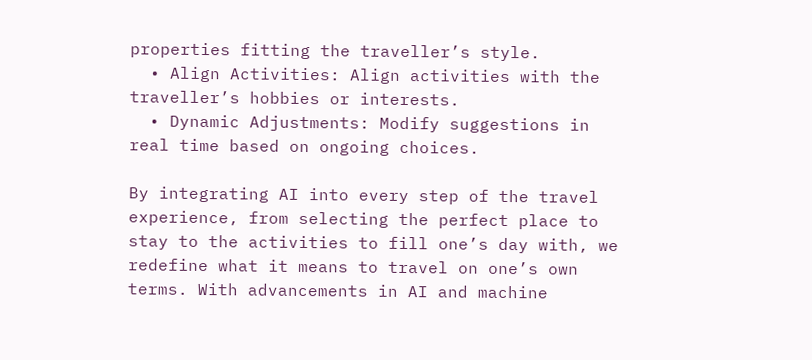properties fitting the traveller’s style.
  • Align Activities: Align activities with the traveller’s hobbies or interests.
  • Dynamic Adjustments: Modify suggestions in real time based on ongoing choices.

By integrating AI into every step of the travel experience, from selecting the perfect place to stay to the activities to fill one’s day with, we redefine what it means to travel on one’s own terms. With advancements in AI and machine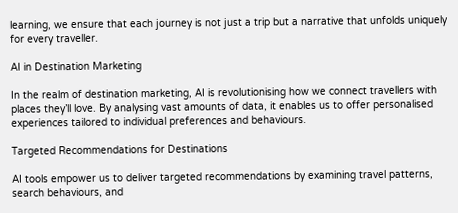learning, we ensure that each journey is not just a trip but a narrative that unfolds uniquely for every traveller.

AI in Destination Marketing

In the realm of destination marketing, AI is revolutionising how we connect travellers with places they’ll love. By analysing vast amounts of data, it enables us to offer personalised experiences tailored to individual preferences and behaviours.

Targeted Recommendations for Destinations

AI tools empower us to deliver targeted recommendations by examining travel patterns, search behaviours, and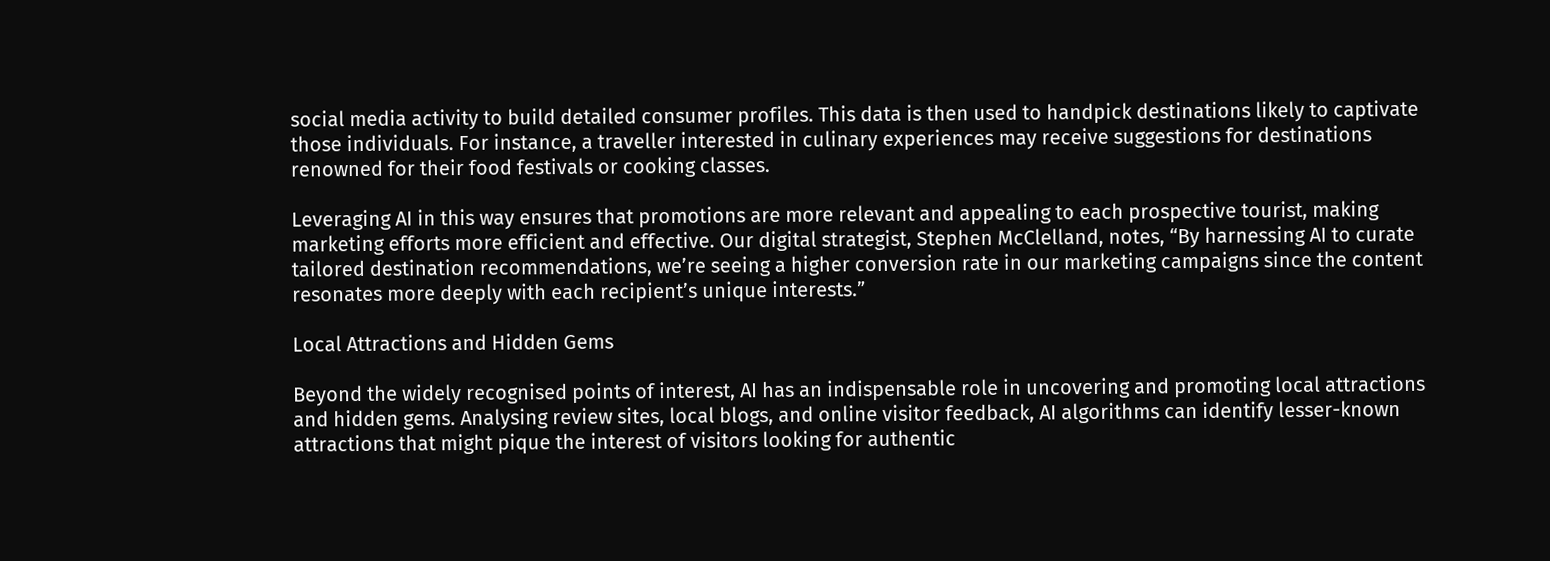social media activity to build detailed consumer profiles. This data is then used to handpick destinations likely to captivate those individuals. For instance, a traveller interested in culinary experiences may receive suggestions for destinations renowned for their food festivals or cooking classes.

Leveraging AI in this way ensures that promotions are more relevant and appealing to each prospective tourist, making marketing efforts more efficient and effective. Our digital strategist, Stephen McClelland, notes, “By harnessing AI to curate tailored destination recommendations, we’re seeing a higher conversion rate in our marketing campaigns since the content resonates more deeply with each recipient’s unique interests.”

Local Attractions and Hidden Gems

Beyond the widely recognised points of interest, AI has an indispensable role in uncovering and promoting local attractions and hidden gems. Analysing review sites, local blogs, and online visitor feedback, AI algorithms can identify lesser-known attractions that might pique the interest of visitors looking for authentic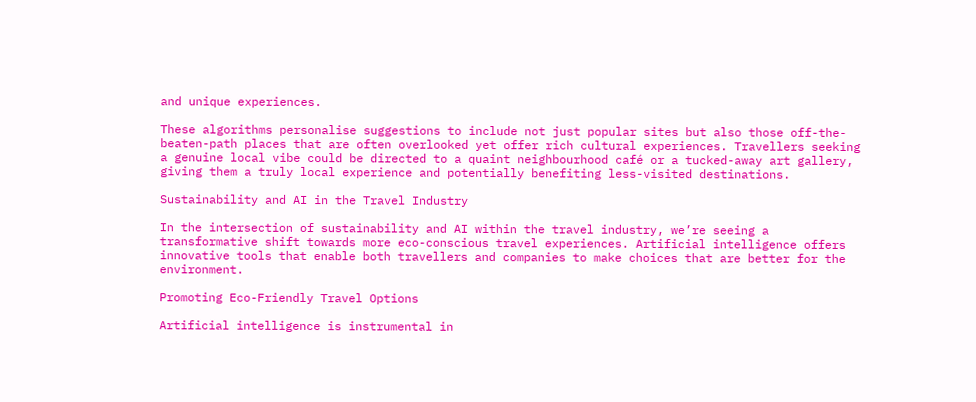and unique experiences.

These algorithms personalise suggestions to include not just popular sites but also those off-the-beaten-path places that are often overlooked yet offer rich cultural experiences. Travellers seeking a genuine local vibe could be directed to a quaint neighbourhood café or a tucked-away art gallery, giving them a truly local experience and potentially benefiting less-visited destinations.

Sustainability and AI in the Travel Industry

In the intersection of sustainability and AI within the travel industry, we’re seeing a transformative shift towards more eco-conscious travel experiences. Artificial intelligence offers innovative tools that enable both travellers and companies to make choices that are better for the environment.

Promoting Eco-Friendly Travel Options

Artificial intelligence is instrumental in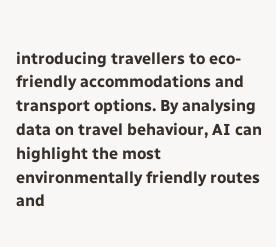introducing travellers to eco-friendly accommodations and transport options. By analysing data on travel behaviour, AI can highlight the most environmentally friendly routes and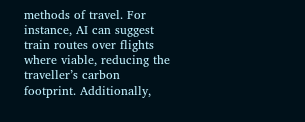methods of travel. For instance, AI can suggest train routes over flights where viable, reducing the traveller’s carbon footprint. Additionally,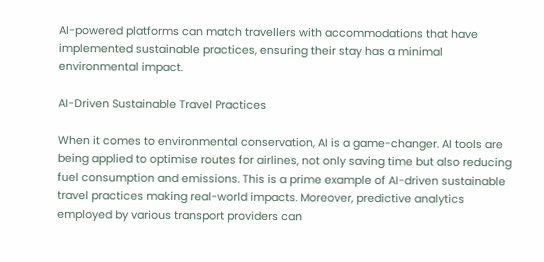AI-powered platforms can match travellers with accommodations that have implemented sustainable practices, ensuring their stay has a minimal environmental impact.

AI-Driven Sustainable Travel Practices

When it comes to environmental conservation, AI is a game-changer. AI tools are being applied to optimise routes for airlines, not only saving time but also reducing fuel consumption and emissions. This is a prime example of AI-driven sustainable travel practices making real-world impacts. Moreover, predictive analytics employed by various transport providers can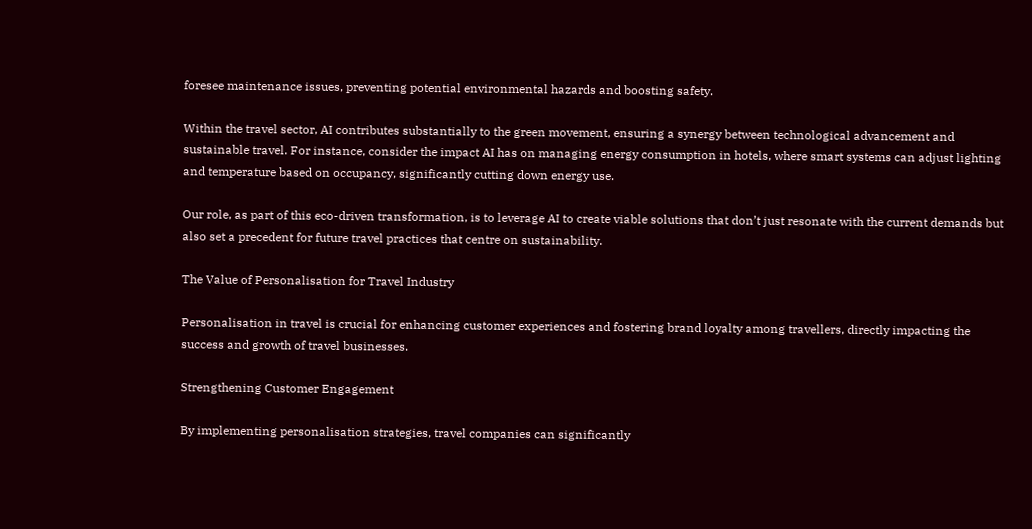foresee maintenance issues, preventing potential environmental hazards and boosting safety.

Within the travel sector, AI contributes substantially to the green movement, ensuring a synergy between technological advancement and sustainable travel. For instance, consider the impact AI has on managing energy consumption in hotels, where smart systems can adjust lighting and temperature based on occupancy, significantly cutting down energy use.

Our role, as part of this eco-driven transformation, is to leverage AI to create viable solutions that don’t just resonate with the current demands but also set a precedent for future travel practices that centre on sustainability.

The Value of Personalisation for Travel Industry

Personalisation in travel is crucial for enhancing customer experiences and fostering brand loyalty among travellers, directly impacting the success and growth of travel businesses.

Strengthening Customer Engagement

By implementing personalisation strategies, travel companies can significantly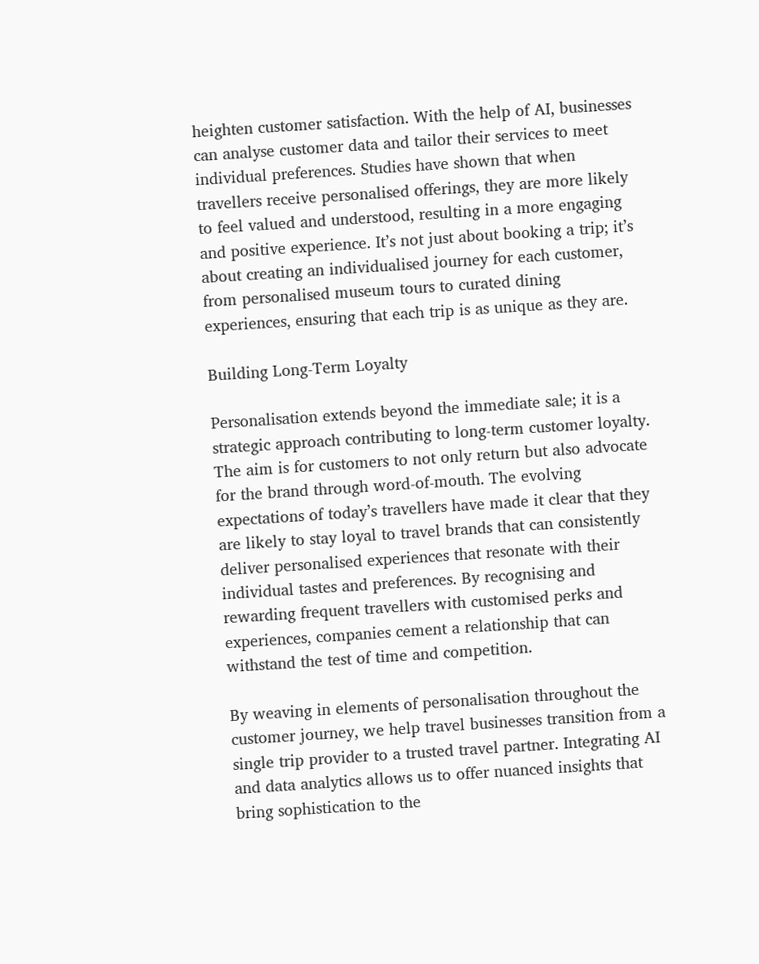heighten customer satisfaction. With the help of AI, businesses can analyse customer data and tailor their services to meet individual preferences. Studies have shown that when travellers receive personalised offerings, they are more likely to feel valued and understood, resulting in a more engaging and positive experience. It’s not just about booking a trip; it’s about creating an individualised journey for each customer, from personalised museum tours to curated dining experiences, ensuring that each trip is as unique as they are.

Building Long-Term Loyalty

Personalisation extends beyond the immediate sale; it is a strategic approach contributing to long-term customer loyalty. The aim is for customers to not only return but also advocate for the brand through word-of-mouth. The evolving expectations of today’s travellers have made it clear that they are likely to stay loyal to travel brands that can consistently deliver personalised experiences that resonate with their individual tastes and preferences. By recognising and rewarding frequent travellers with customised perks and experiences, companies cement a relationship that can withstand the test of time and competition.

By weaving in elements of personalisation throughout the customer journey, we help travel businesses transition from a single trip provider to a trusted travel partner. Integrating AI and data analytics allows us to offer nuanced insights that bring sophistication to the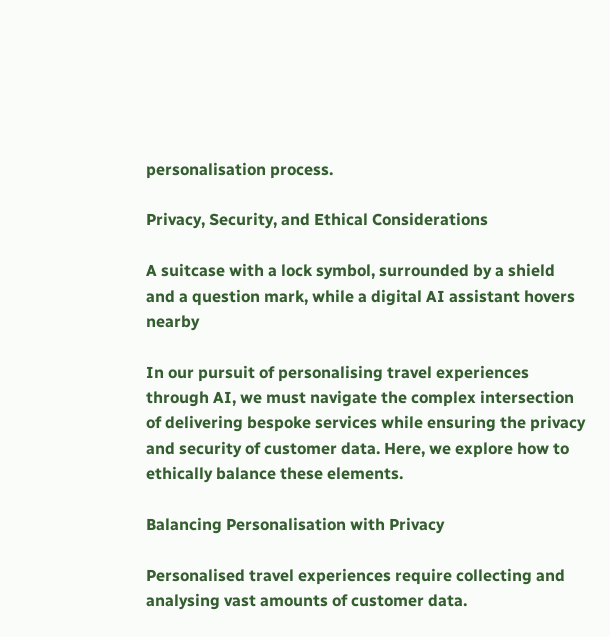personalisation process.

Privacy, Security, and Ethical Considerations

A suitcase with a lock symbol, surrounded by a shield and a question mark, while a digital AI assistant hovers nearby

In our pursuit of personalising travel experiences through AI, we must navigate the complex intersection of delivering bespoke services while ensuring the privacy and security of customer data. Here, we explore how to ethically balance these elements.

Balancing Personalisation with Privacy

Personalised travel experiences require collecting and analysing vast amounts of customer data.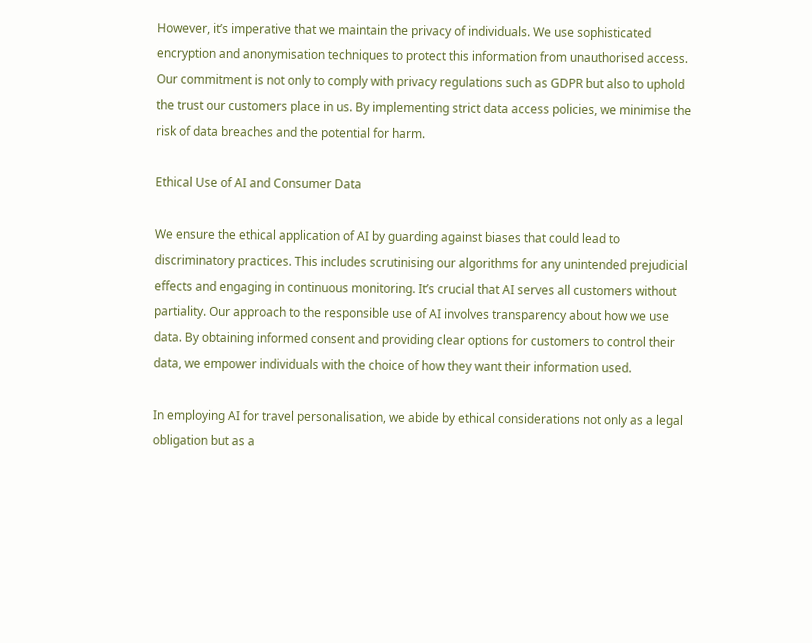However, it’s imperative that we maintain the privacy of individuals. We use sophisticated encryption and anonymisation techniques to protect this information from unauthorised access. Our commitment is not only to comply with privacy regulations such as GDPR but also to uphold the trust our customers place in us. By implementing strict data access policies, we minimise the risk of data breaches and the potential for harm.

Ethical Use of AI and Consumer Data

We ensure the ethical application of AI by guarding against biases that could lead to discriminatory practices. This includes scrutinising our algorithms for any unintended prejudicial effects and engaging in continuous monitoring. It’s crucial that AI serves all customers without partiality. Our approach to the responsible use of AI involves transparency about how we use data. By obtaining informed consent and providing clear options for customers to control their data, we empower individuals with the choice of how they want their information used.

In employing AI for travel personalisation, we abide by ethical considerations not only as a legal obligation but as a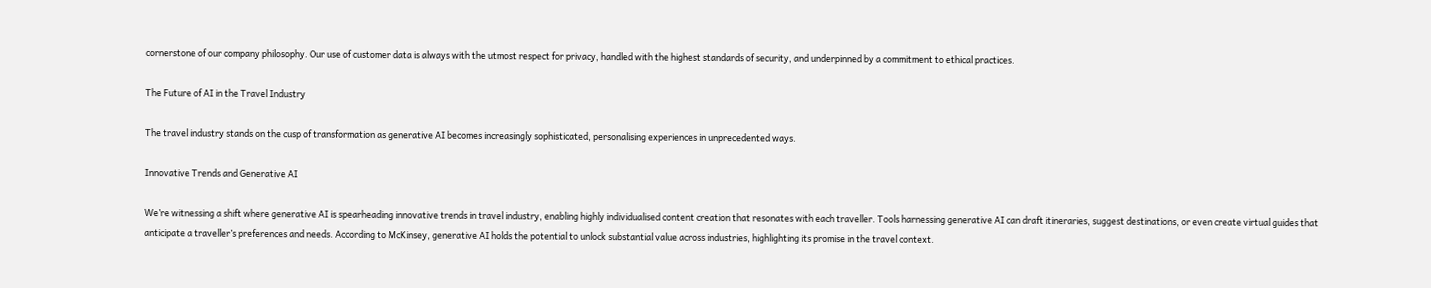cornerstone of our company philosophy. Our use of customer data is always with the utmost respect for privacy, handled with the highest standards of security, and underpinned by a commitment to ethical practices.

The Future of AI in the Travel Industry

The travel industry stands on the cusp of transformation as generative AI becomes increasingly sophisticated, personalising experiences in unprecedented ways.

Innovative Trends and Generative AI

We’re witnessing a shift where generative AI is spearheading innovative trends in travel industry, enabling highly individualised content creation that resonates with each traveller. Tools harnessing generative AI can draft itineraries, suggest destinations, or even create virtual guides that anticipate a traveller’s preferences and needs. According to McKinsey, generative AI holds the potential to unlock substantial value across industries, highlighting its promise in the travel context.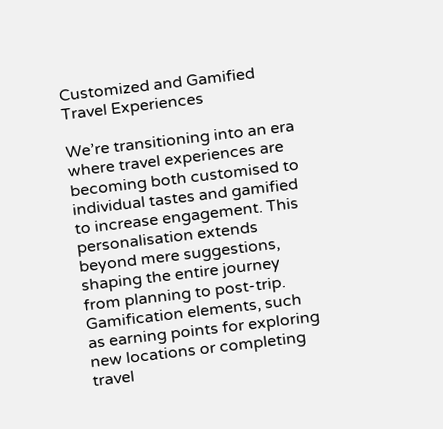Customized and Gamified Travel Experiences

We’re transitioning into an era where travel experiences are becoming both customised to individual tastes and gamified to increase engagement. This personalisation extends beyond mere suggestions, shaping the entire journey from planning to post-trip. Gamification elements, such as earning points for exploring new locations or completing travel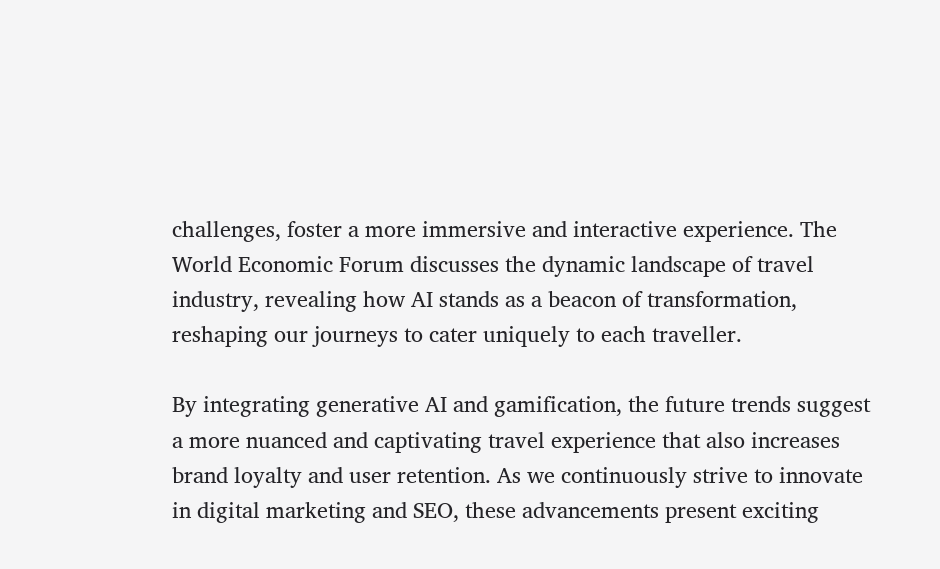challenges, foster a more immersive and interactive experience. The World Economic Forum discusses the dynamic landscape of travel industry, revealing how AI stands as a beacon of transformation, reshaping our journeys to cater uniquely to each traveller.

By integrating generative AI and gamification, the future trends suggest a more nuanced and captivating travel experience that also increases brand loyalty and user retention. As we continuously strive to innovate in digital marketing and SEO, these advancements present exciting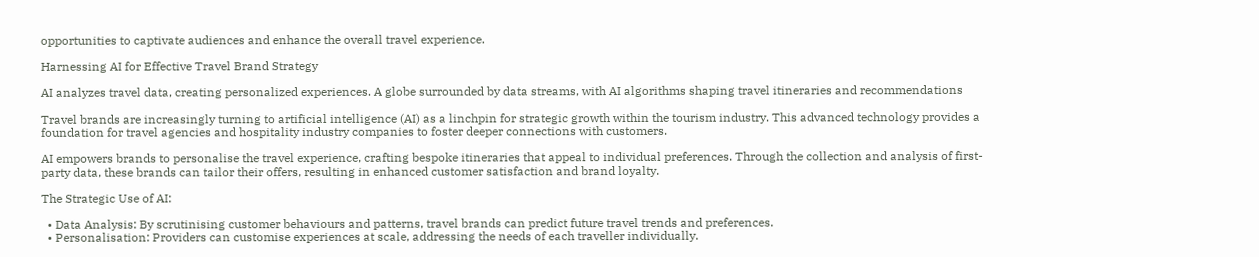opportunities to captivate audiences and enhance the overall travel experience.

Harnessing AI for Effective Travel Brand Strategy

AI analyzes travel data, creating personalized experiences. A globe surrounded by data streams, with AI algorithms shaping travel itineraries and recommendations

Travel brands are increasingly turning to artificial intelligence (AI) as a linchpin for strategic growth within the tourism industry. This advanced technology provides a foundation for travel agencies and hospitality industry companies to foster deeper connections with customers.

AI empowers brands to personalise the travel experience, crafting bespoke itineraries that appeal to individual preferences. Through the collection and analysis of first-party data, these brands can tailor their offers, resulting in enhanced customer satisfaction and brand loyalty.

The Strategic Use of AI:

  • Data Analysis: By scrutinising customer behaviours and patterns, travel brands can predict future travel trends and preferences.
  • Personalisation: Providers can customise experiences at scale, addressing the needs of each traveller individually.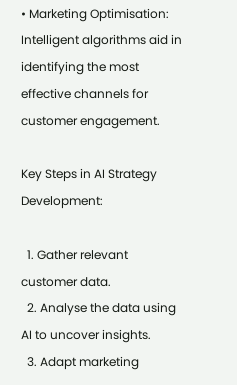• Marketing Optimisation: Intelligent algorithms aid in identifying the most effective channels for customer engagement.

Key Steps in AI Strategy Development:

  1. Gather relevant customer data.
  2. Analyse the data using AI to uncover insights.
  3. Adapt marketing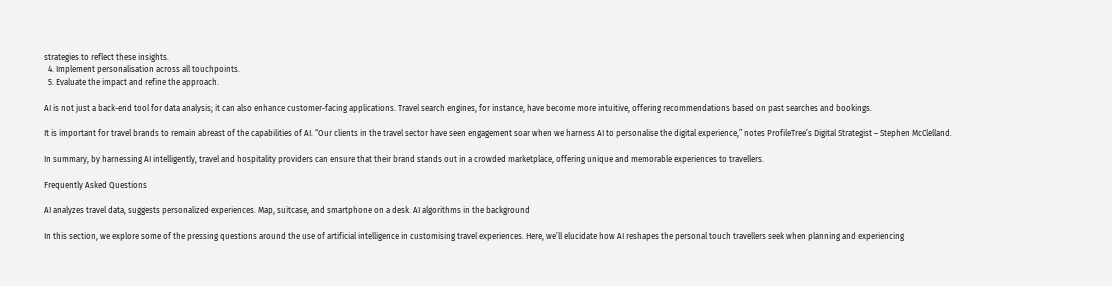strategies to reflect these insights.
  4. Implement personalisation across all touchpoints.
  5. Evaluate the impact and refine the approach.

AI is not just a back-end tool for data analysis; it can also enhance customer-facing applications. Travel search engines, for instance, have become more intuitive, offering recommendations based on past searches and bookings.

It is important for travel brands to remain abreast of the capabilities of AI. “Our clients in the travel sector have seen engagement soar when we harness AI to personalise the digital experience,” notes ProfileTree’s Digital Strategist – Stephen McClelland.

In summary, by harnessing AI intelligently, travel and hospitality providers can ensure that their brand stands out in a crowded marketplace, offering unique and memorable experiences to travellers.

Frequently Asked Questions

AI analyzes travel data, suggests personalized experiences. Map, suitcase, and smartphone on a desk. AI algorithms in the background

In this section, we explore some of the pressing questions around the use of artificial intelligence in customising travel experiences. Here, we’ll elucidate how AI reshapes the personal touch travellers seek when planning and experiencing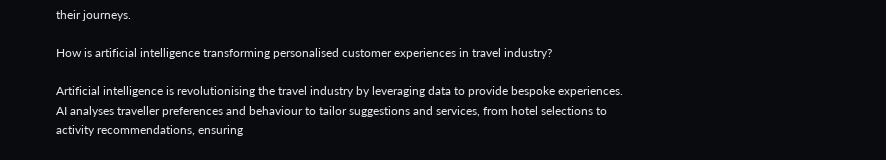their journeys.

How is artificial intelligence transforming personalised customer experiences in travel industry?

Artificial intelligence is revolutionising the travel industry by leveraging data to provide bespoke experiences. AI analyses traveller preferences and behaviour to tailor suggestions and services, from hotel selections to activity recommendations, ensuring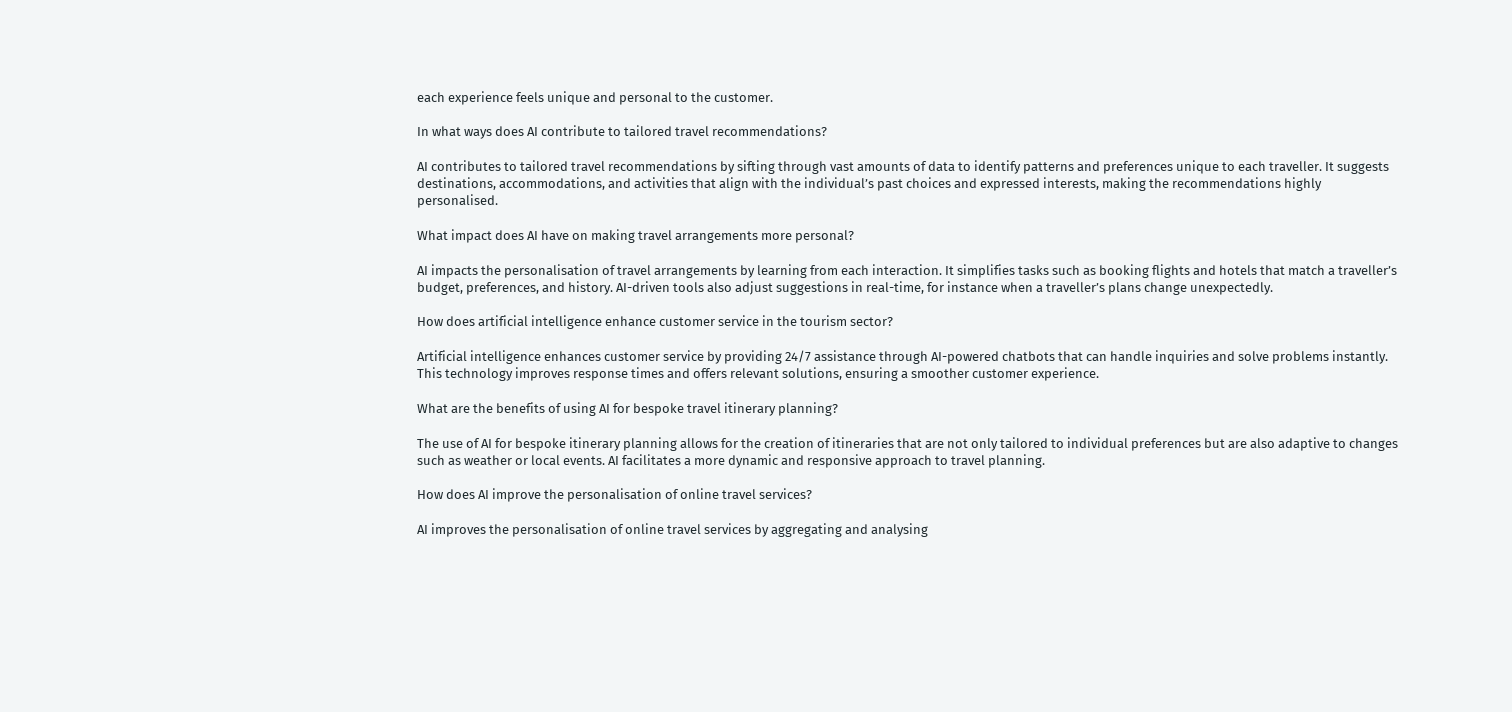each experience feels unique and personal to the customer.

In what ways does AI contribute to tailored travel recommendations?

AI contributes to tailored travel recommendations by sifting through vast amounts of data to identify patterns and preferences unique to each traveller. It suggests destinations, accommodations, and activities that align with the individual’s past choices and expressed interests, making the recommendations highly personalised.

What impact does AI have on making travel arrangements more personal?

AI impacts the personalisation of travel arrangements by learning from each interaction. It simplifies tasks such as booking flights and hotels that match a traveller’s budget, preferences, and history. AI-driven tools also adjust suggestions in real-time, for instance when a traveller’s plans change unexpectedly.

How does artificial intelligence enhance customer service in the tourism sector?

Artificial intelligence enhances customer service by providing 24/7 assistance through AI-powered chatbots that can handle inquiries and solve problems instantly. This technology improves response times and offers relevant solutions, ensuring a smoother customer experience.

What are the benefits of using AI for bespoke travel itinerary planning?

The use of AI for bespoke itinerary planning allows for the creation of itineraries that are not only tailored to individual preferences but are also adaptive to changes such as weather or local events. AI facilitates a more dynamic and responsive approach to travel planning.

How does AI improve the personalisation of online travel services?

AI improves the personalisation of online travel services by aggregating and analysing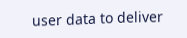user data to deliver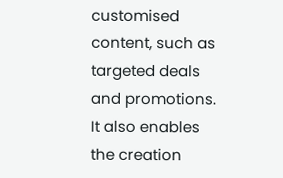customised content, such as targeted deals and promotions. It also enables the creation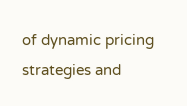of dynamic pricing strategies and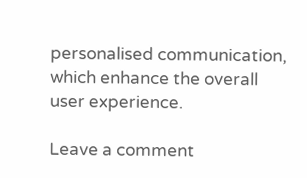personalised communication, which enhance the overall user experience.

Leave a comment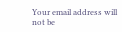Your email address will not be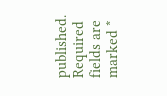published. Required fields are marked *